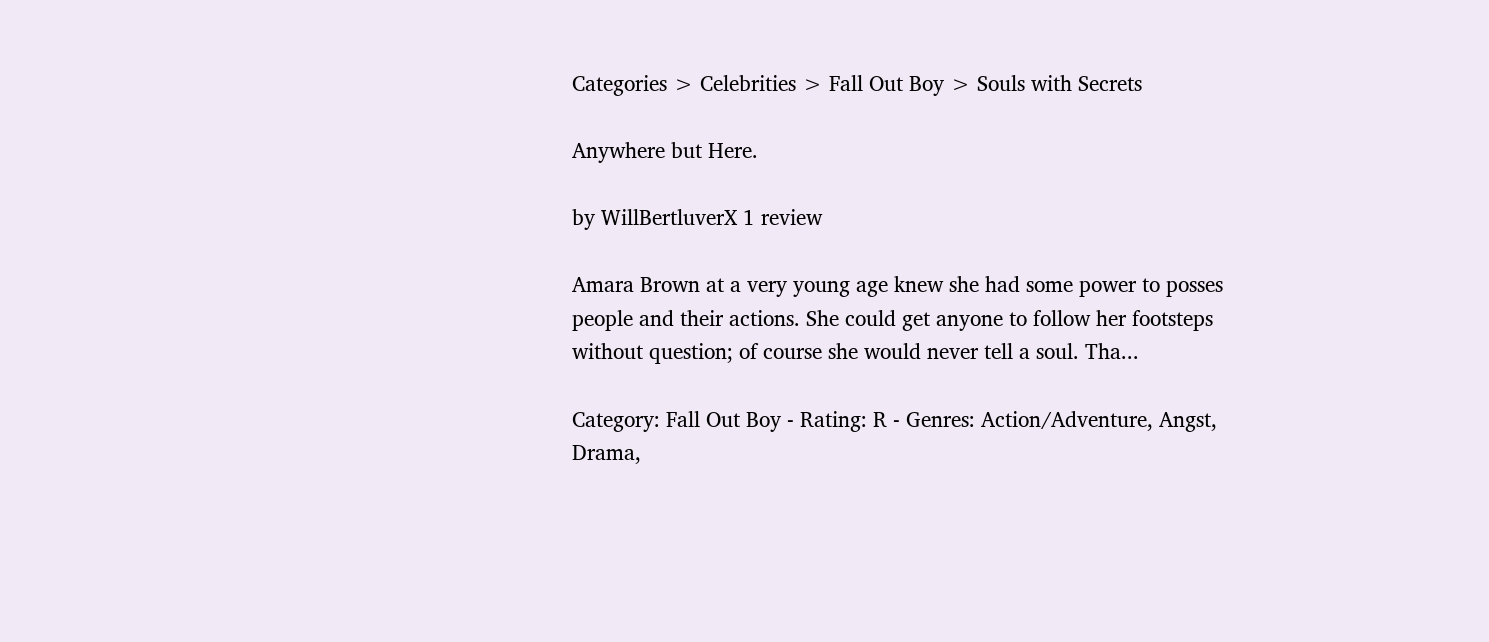Categories > Celebrities > Fall Out Boy > Souls with Secrets

Anywhere but Here.

by WillBertluverX 1 review

Amara Brown at a very young age knew she had some power to posses people and their actions. She could get anyone to follow her footsteps without question; of course she would never tell a soul. Tha...

Category: Fall Out Boy - Rating: R - Genres: Action/Adventure, Angst, Drama,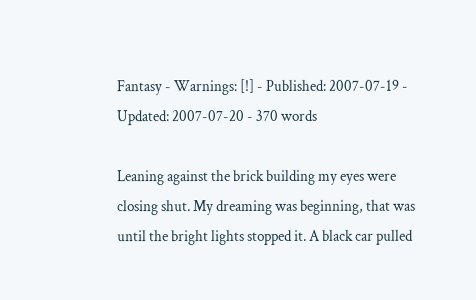Fantasy - Warnings: [!] - Published: 2007-07-19 - Updated: 2007-07-20 - 370 words

Leaning against the brick building my eyes were closing shut. My dreaming was beginning, that was until the bright lights stopped it. A black car pulled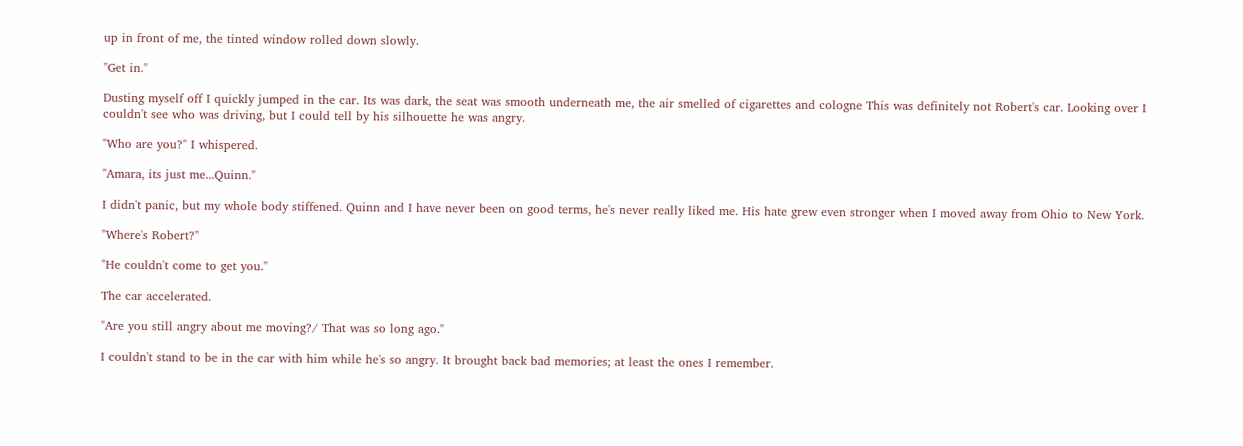up in front of me, the tinted window rolled down slowly.

"Get in."

Dusting myself off I quickly jumped in the car. Its was dark, the seat was smooth underneath me, the air smelled of cigarettes and cologne This was definitely not Robert's car. Looking over I couldn't see who was driving, but I could tell by his silhouette he was angry.

"Who are you?" I whispered.

"Amara, its just me...Quinn."

I didn't panic, but my whole body stiffened. Quinn and I have never been on good terms, he's never really liked me. His hate grew even stronger when I moved away from Ohio to New York.

"Where's Robert?"

"He couldn't come to get you."

The car accelerated.

"Are you still angry about me moving?/ That was so long ago."

I couldn't stand to be in the car with him while he's so angry. It brought back bad memories; at least the ones I remember.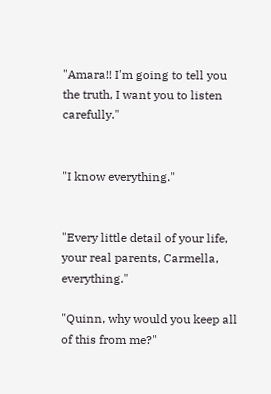"Amara!! I'm going to tell you the truth, I want you to listen carefully."


"I know everything."


"Every little detail of your life, your real parents, Carmella, everything."

"Quinn, why would you keep all of this from me?"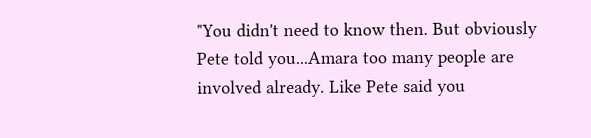"You didn't need to know then. But obviously Pete told you...Amara too many people are involved already. Like Pete said you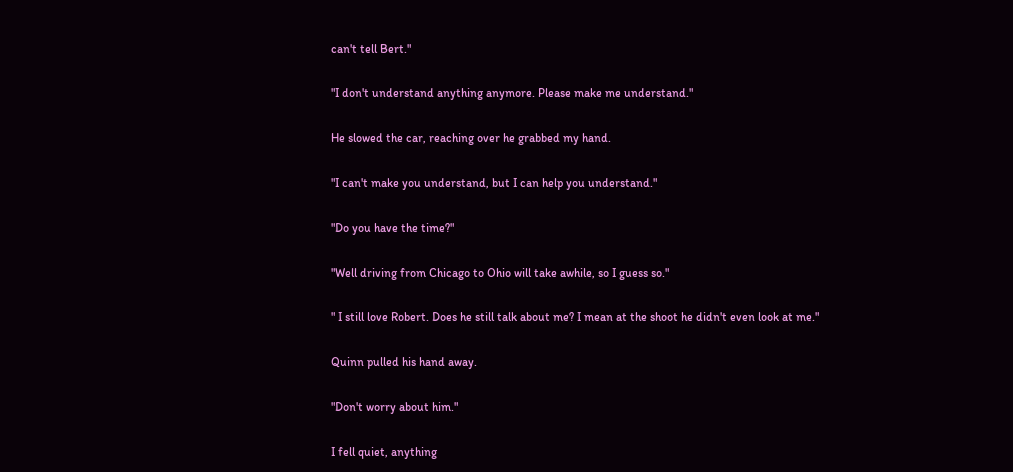can't tell Bert."

"I don't understand anything anymore. Please make me understand."

He slowed the car, reaching over he grabbed my hand.

"I can't make you understand, but I can help you understand."

"Do you have the time?"

"Well driving from Chicago to Ohio will take awhile, so I guess so."

" I still love Robert. Does he still talk about me? I mean at the shoot he didn't even look at me."

Quinn pulled his hand away.

"Don't worry about him."

I fell quiet, anything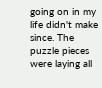going on in my life didn't make since. The puzzle pieces were laying all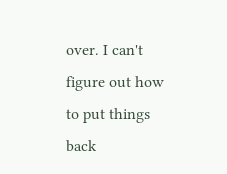over. I can't figure out how to put things back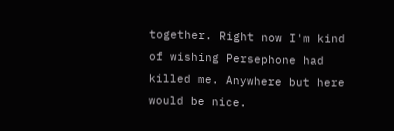together. Right now I'm kind of wishing Persephone had killed me. Anywhere but here would be nice.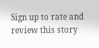Sign up to rate and review this story